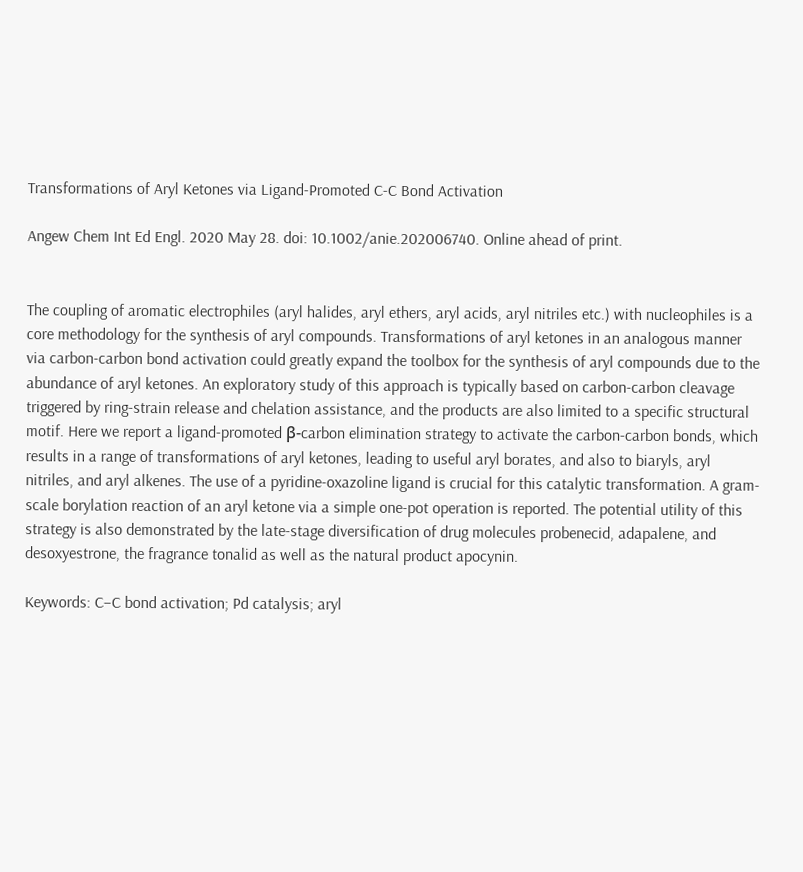Transformations of Aryl Ketones via Ligand-Promoted C-C Bond Activation

Angew Chem Int Ed Engl. 2020 May 28. doi: 10.1002/anie.202006740. Online ahead of print.


The coupling of aromatic electrophiles (aryl halides, aryl ethers, aryl acids, aryl nitriles etc.) with nucleophiles is a core methodology for the synthesis of aryl compounds. Transformations of aryl ketones in an analogous manner via carbon-carbon bond activation could greatly expand the toolbox for the synthesis of aryl compounds due to the abundance of aryl ketones. An exploratory study of this approach is typically based on carbon-carbon cleavage triggered by ring-strain release and chelation assistance, and the products are also limited to a specific structural motif. Here we report a ligand-promoted β-carbon elimination strategy to activate the carbon-carbon bonds, which results in a range of transformations of aryl ketones, leading to useful aryl borates, and also to biaryls, aryl nitriles, and aryl alkenes. The use of a pyridine-oxazoline ligand is crucial for this catalytic transformation. A gram-scale borylation reaction of an aryl ketone via a simple one-pot operation is reported. The potential utility of this strategy is also demonstrated by the late-stage diversification of drug molecules probenecid, adapalene, and desoxyestrone, the fragrance tonalid as well as the natural product apocynin.

Keywords: C−C bond activation; Pd catalysis; aryl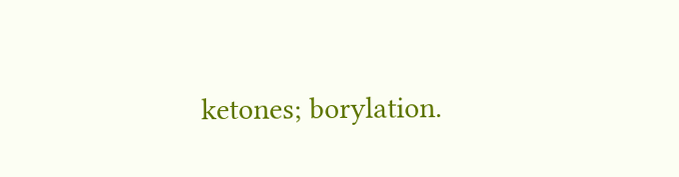ketones; borylation.